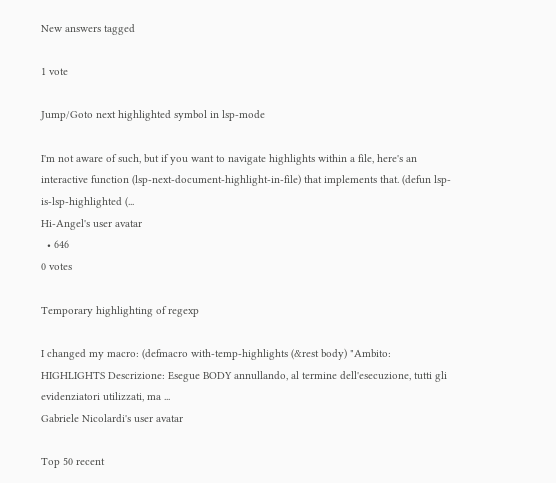New answers tagged

1 vote

Jump/Goto next highlighted symbol in lsp-mode

I'm not aware of such, but if you want to navigate highlights within a file, here's an interactive function (lsp-next-document-highlight-in-file) that implements that. (defun lsp-is-lsp-highlighted (...
Hi-Angel's user avatar
  • 646
0 votes

Temporary highlighting of regexp

I changed my macro: (defmacro with-temp-highlights (&rest body) "Ambito: HIGHLIGHTS Descrizione: Esegue BODY annullando, al termine dell'esecuzione, tutti gli evidenziatori utilizzati, ma ...
Gabriele Nicolardi's user avatar

Top 50 recent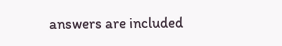answers are included